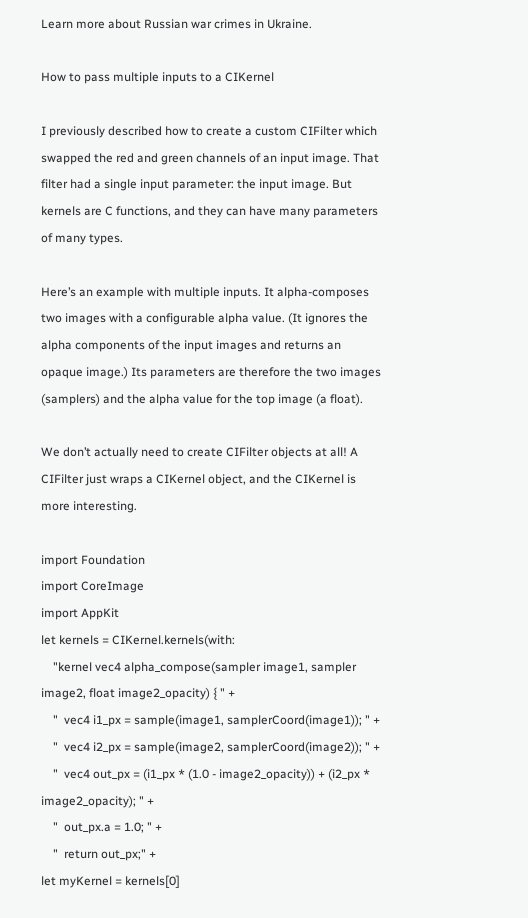Learn more about Russian war crimes in Ukraine.

How to pass multiple inputs to a CIKernel

I previously described how to create a custom CIFilter which swapped the red and green channels of an input image. That filter had a single input parameter: the input image. But kernels are C functions, and they can have many parameters of many types.

Here’s an example with multiple inputs. It alpha-composes two images with a configurable alpha value. (It ignores the alpha components of the input images and returns an opaque image.) Its parameters are therefore the two images (samplers) and the alpha value for the top image (a float).

We don’t actually need to create CIFilter objects at all! A CIFilter just wraps a CIKernel object, and the CIKernel is more interesting.

import Foundation
import CoreImage
import AppKit
let kernels = CIKernel.kernels(with:
    "kernel vec4 alpha_compose(sampler image1, sampler image2, float image2_opacity) { " +
    "  vec4 i1_px = sample(image1, samplerCoord(image1)); " +
    "  vec4 i2_px = sample(image2, samplerCoord(image2)); " +
    "  vec4 out_px = (i1_px * (1.0 - image2_opacity)) + (i2_px * image2_opacity); " +
    "  out_px.a = 1.0; " +
    "  return out_px;" +
let myKernel = kernels[0]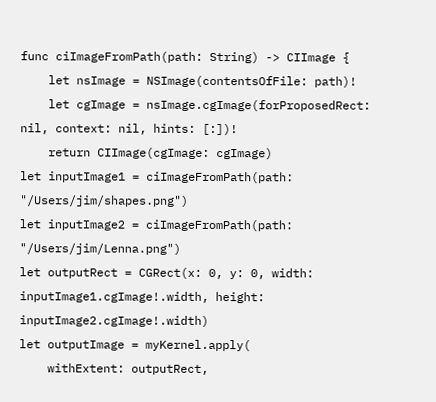func ciImageFromPath(path: String) -> CIImage {
    let nsImage = NSImage(contentsOfFile: path)!
    let cgImage = nsImage.cgImage(forProposedRect: nil, context: nil, hints: [:])!
    return CIImage(cgImage: cgImage)
let inputImage1 = ciImageFromPath(path: "/Users/jim/shapes.png")
let inputImage2 = ciImageFromPath(path: "/Users/jim/Lenna.png")
let outputRect = CGRect(x: 0, y: 0, width: inputImage1.cgImage!.width, height: inputImage2.cgImage!.width)
let outputImage = myKernel.apply(
    withExtent: outputRect,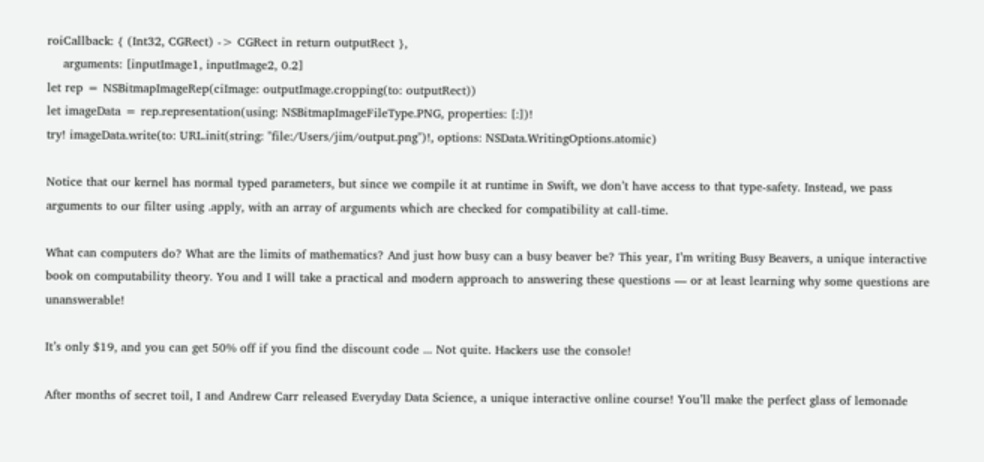roiCallback: { (Int32, CGRect) -> CGRect in return outputRect },
    arguments: [inputImage1, inputImage2, 0.2]
let rep = NSBitmapImageRep(ciImage: outputImage.cropping(to: outputRect))
let imageData = rep.representation(using: NSBitmapImageFileType.PNG, properties: [:])!
try! imageData.write(to: URL.init(string: "file:/Users/jim/output.png")!, options: NSData.WritingOptions.atomic)

Notice that our kernel has normal typed parameters, but since we compile it at runtime in Swift, we don’t have access to that type-safety. Instead, we pass arguments to our filter using .apply, with an array of arguments which are checked for compatibility at call-time.

What can computers do? What are the limits of mathematics? And just how busy can a busy beaver be? This year, I’m writing Busy Beavers, a unique interactive book on computability theory. You and I will take a practical and modern approach to answering these questions — or at least learning why some questions are unanswerable!

It’s only $19, and you can get 50% off if you find the discount code ... Not quite. Hackers use the console!

After months of secret toil, I and Andrew Carr released Everyday Data Science, a unique interactive online course! You’ll make the perfect glass of lemonade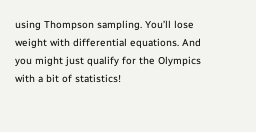using Thompson sampling. You’ll lose weight with differential equations. And you might just qualify for the Olympics with a bit of statistics!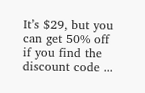It’s $29, but you can get 50% off if you find the discount code ...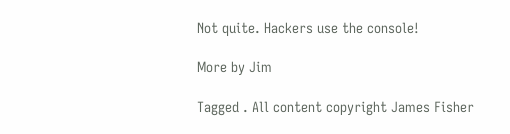Not quite. Hackers use the console!

More by Jim

Tagged . All content copyright James Fisher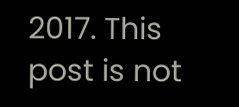2017. This post is not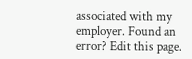associated with my employer. Found an error? Edit this page.